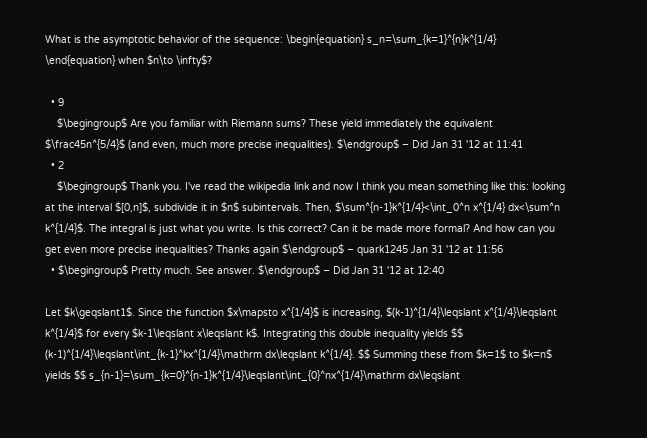What is the asymptotic behavior of the sequence: \begin{equation} s_n=\sum_{k=1}^{n}k^{1/4} \end{equation} when $n\to \infty$?

  • 9
    $\begingroup$ Are you familiar with Riemann sums? These yield immediately the equivalent $\frac45n^{5/4}$ (and even, much more precise inequalities). $\endgroup$ – Did Jan 31 '12 at 11:41
  • 2
    $\begingroup$ Thank you. I've read the wikipedia link and now I think you mean something like this: looking at the interval $[0,n]$, subdivide it in $n$ subintervals. Then, $\sum^{n-1}k^{1/4}<\int_0^n x^{1/4} dx<\sum^n k^{1/4}$. The integral is just what you write. Is this correct? Can it be made more formal? And how can you get even more precise inequalities? Thanks again $\endgroup$ – quark1245 Jan 31 '12 at 11:56
  • $\begingroup$ Pretty much. See answer. $\endgroup$ – Did Jan 31 '12 at 12:40

Let $k\geqslant1$. Since the function $x\mapsto x^{1/4}$ is increasing, $(k-1)^{1/4}\leqslant x^{1/4}\leqslant k^{1/4}$ for every $k-1\leqslant x\leqslant k$. Integrating this double inequality yields $$ (k-1)^{1/4}\leqslant\int_{k-1}^kx^{1/4}\mathrm dx\leqslant k^{1/4}. $$ Summing these from $k=1$ to $k=n$ yields $$ s_{n-1}=\sum_{k=0}^{n-1}k^{1/4}\leqslant\int_{0}^nx^{1/4}\mathrm dx\leqslant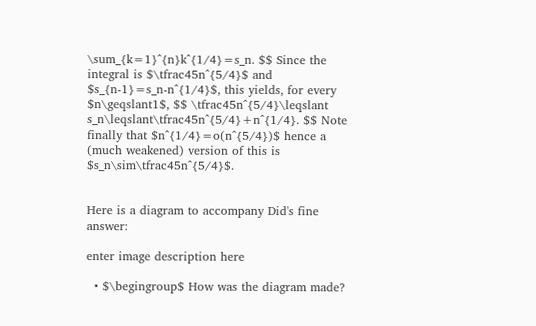\sum_{k=1}^{n}k^{1/4}=s_n. $$ Since the integral is $\tfrac45n^{5/4}$ and $s_{n-1}=s_n-n^{1/4}$, this yields, for every $n\geqslant1$, $$ \tfrac45n^{5/4}\leqslant s_n\leqslant\tfrac45n^{5/4}+n^{1/4}. $$ Note finally that $n^{1/4}=o(n^{5/4})$ hence a (much weakened) version of this is $s_n\sim\tfrac45n^{5/4}$.


Here is a diagram to accompany Did's fine answer:

enter image description here

  • $\begingroup$ How was the diagram made?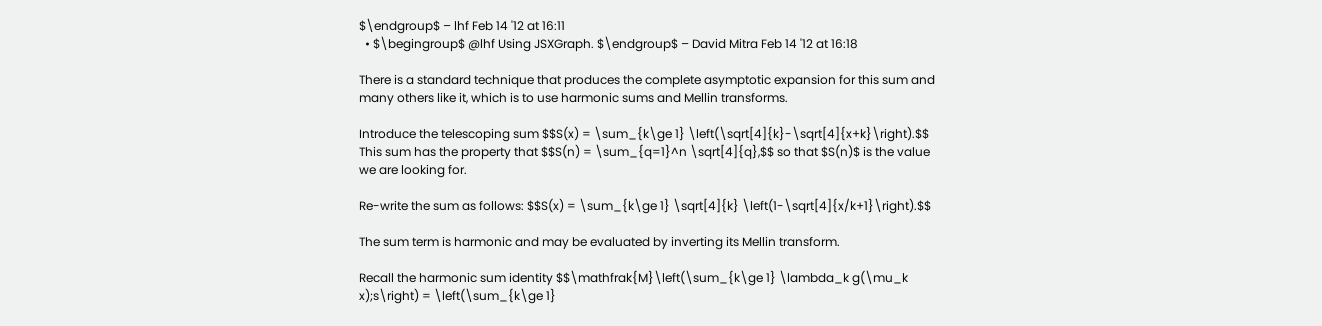$\endgroup$ – lhf Feb 14 '12 at 16:11
  • $\begingroup$ @lhf Using JSXGraph. $\endgroup$ – David Mitra Feb 14 '12 at 16:18

There is a standard technique that produces the complete asymptotic expansion for this sum and many others like it, which is to use harmonic sums and Mellin transforms.

Introduce the telescoping sum $$S(x) = \sum_{k\ge 1} \left(\sqrt[4]{k}-\sqrt[4]{x+k}\right).$$ This sum has the property that $$S(n) = \sum_{q=1}^n \sqrt[4]{q},$$ so that $S(n)$ is the value we are looking for.

Re-write the sum as follows: $$S(x) = \sum_{k\ge 1} \sqrt[4]{k} \left(1-\sqrt[4]{x/k+1}\right).$$

The sum term is harmonic and may be evaluated by inverting its Mellin transform.

Recall the harmonic sum identity $$\mathfrak{M}\left(\sum_{k\ge 1} \lambda_k g(\mu_k x);s\right) = \left(\sum_{k\ge 1}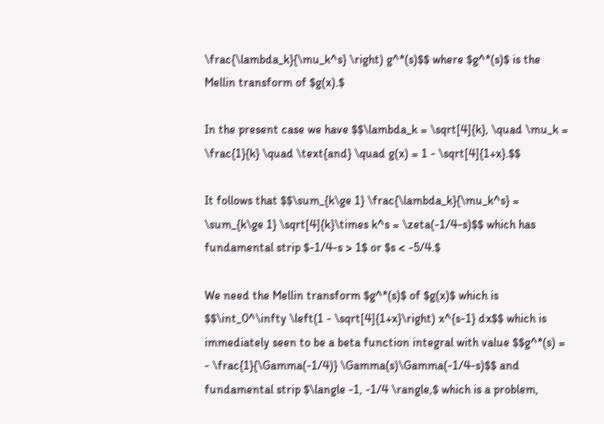\frac{\lambda_k}{\mu_k^s} \right) g^*(s)$$ where $g^*(s)$ is the Mellin transform of $g(x).$

In the present case we have $$\lambda_k = \sqrt[4]{k}, \quad \mu_k = \frac{1}{k} \quad \text{and} \quad g(x) = 1 - \sqrt[4]{1+x}.$$

It follows that $$\sum_{k\ge 1} \frac{\lambda_k}{\mu_k^s} = \sum_{k\ge 1} \sqrt[4]{k}\times k^s = \zeta(-1/4-s)$$ which has fundamental strip $-1/4-s > 1$ or $s < -5/4.$

We need the Mellin transform $g^*(s)$ of $g(x)$ which is $$\int_0^\infty \left(1 - \sqrt[4]{1+x}\right) x^{s-1} dx$$ which is immediately seen to be a beta function integral with value $$g^*(s) = - \frac{1}{\Gamma(-1/4)} \Gamma(s)\Gamma(-1/4-s)$$ and fundamental strip $\langle -1, -1/4 \rangle,$ which is a problem,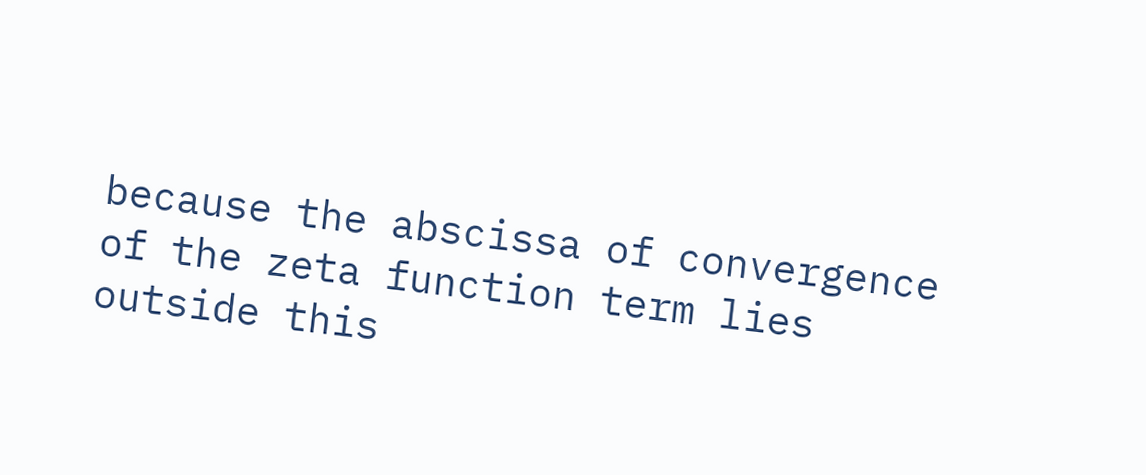because the abscissa of convergence of the zeta function term lies outside this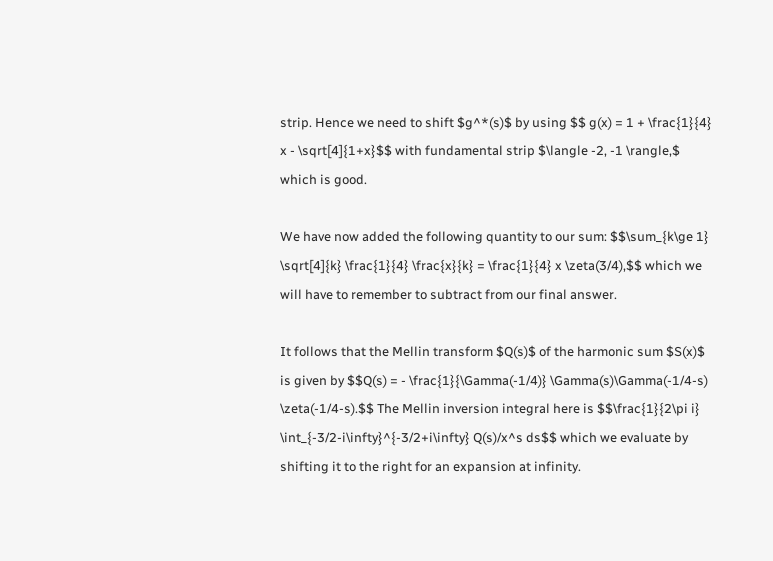strip. Hence we need to shift $g^*(s)$ by using $$ g(x) = 1 + \frac{1}{4} x - \sqrt[4]{1+x}$$ with fundamental strip $\langle -2, -1 \rangle,$ which is good.

We have now added the following quantity to our sum: $$\sum_{k\ge 1} \sqrt[4]{k} \frac{1}{4} \frac{x}{k} = \frac{1}{4} x \zeta(3/4),$$ which we will have to remember to subtract from our final answer.

It follows that the Mellin transform $Q(s)$ of the harmonic sum $S(x)$ is given by $$Q(s) = - \frac{1}{\Gamma(-1/4)} \Gamma(s)\Gamma(-1/4-s) \zeta(-1/4-s).$$ The Mellin inversion integral here is $$\frac{1}{2\pi i} \int_{-3/2-i\infty}^{-3/2+i\infty} Q(s)/x^s ds$$ which we evaluate by shifting it to the right for an expansion at infinity.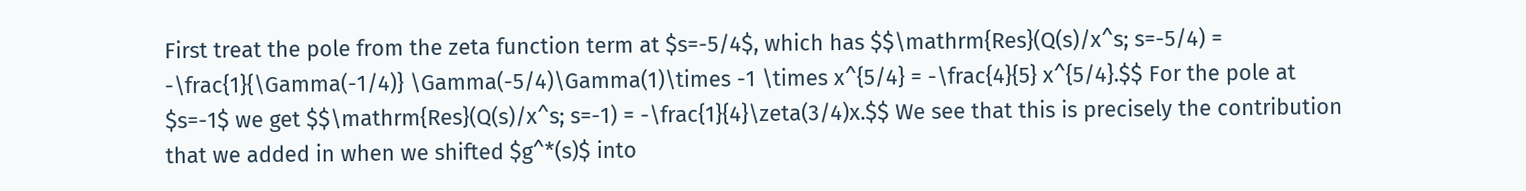First treat the pole from the zeta function term at $s=-5/4$, which has $$\mathrm{Res}(Q(s)/x^s; s=-5/4) = -\frac{1}{\Gamma(-1/4)} \Gamma(-5/4)\Gamma(1)\times -1 \times x^{5/4} = -\frac{4}{5} x^{5/4}.$$ For the pole at $s=-1$ we get $$\mathrm{Res}(Q(s)/x^s; s=-1) = -\frac{1}{4}\zeta(3/4)x.$$ We see that this is precisely the contribution that we added in when we shifted $g^*(s)$ into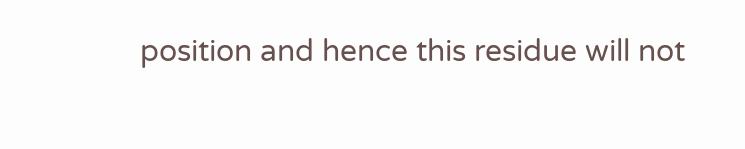position and hence this residue will not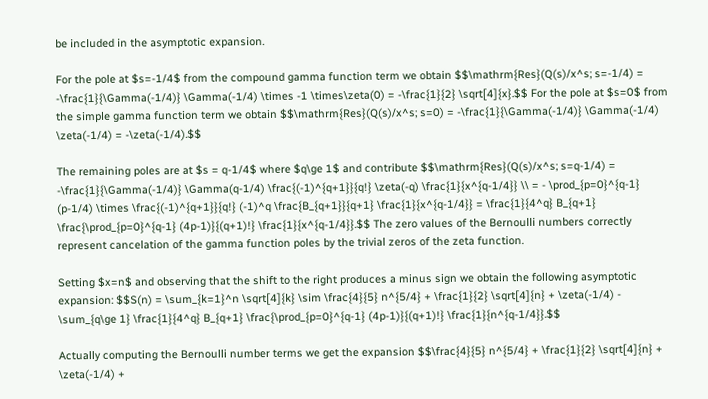be included in the asymptotic expansion.

For the pole at $s=-1/4$ from the compound gamma function term we obtain $$\mathrm{Res}(Q(s)/x^s; s=-1/4) = -\frac{1}{\Gamma(-1/4)} \Gamma(-1/4) \times -1 \times\zeta(0) = -\frac{1}{2} \sqrt[4]{x}.$$ For the pole at $s=0$ from the simple gamma function term we obtain $$\mathrm{Res}(Q(s)/x^s; s=0) = -\frac{1}{\Gamma(-1/4)} \Gamma(-1/4) \zeta(-1/4) = -\zeta(-1/4).$$

The remaining poles are at $s = q-1/4$ where $q\ge 1$ and contribute $$\mathrm{Res}(Q(s)/x^s; s=q-1/4) = -\frac{1}{\Gamma(-1/4)} \Gamma(q-1/4) \frac{(-1)^{q+1}}{q!} \zeta(-q) \frac{1}{x^{q-1/4}} \\ = - \prod_{p=0}^{q-1} (p-1/4) \times \frac{(-1)^{q+1}}{q!} (-1)^q \frac{B_{q+1}}{q+1} \frac{1}{x^{q-1/4}} = \frac{1}{4^q} B_{q+1} \frac{\prod_{p=0}^{q-1} (4p-1)}{(q+1)!} \frac{1}{x^{q-1/4}}.$$ The zero values of the Bernoulli numbers correctly represent cancelation of the gamma function poles by the trivial zeros of the zeta function.

Setting $x=n$ and observing that the shift to the right produces a minus sign we obtain the following asymptotic expansion: $$S(n) = \sum_{k=1}^n \sqrt[4]{k} \sim \frac{4}{5} n^{5/4} + \frac{1}{2} \sqrt[4]{n} + \zeta(-1/4) - \sum_{q\ge 1} \frac{1}{4^q} B_{q+1} \frac{\prod_{p=0}^{q-1} (4p-1)}{(q+1)!} \frac{1}{n^{q-1/4}}.$$

Actually computing the Bernoulli number terms we get the expansion $$\frac{4}{5} n^{5/4} + \frac{1}{2} \sqrt[4]{n} + \zeta(-1/4) +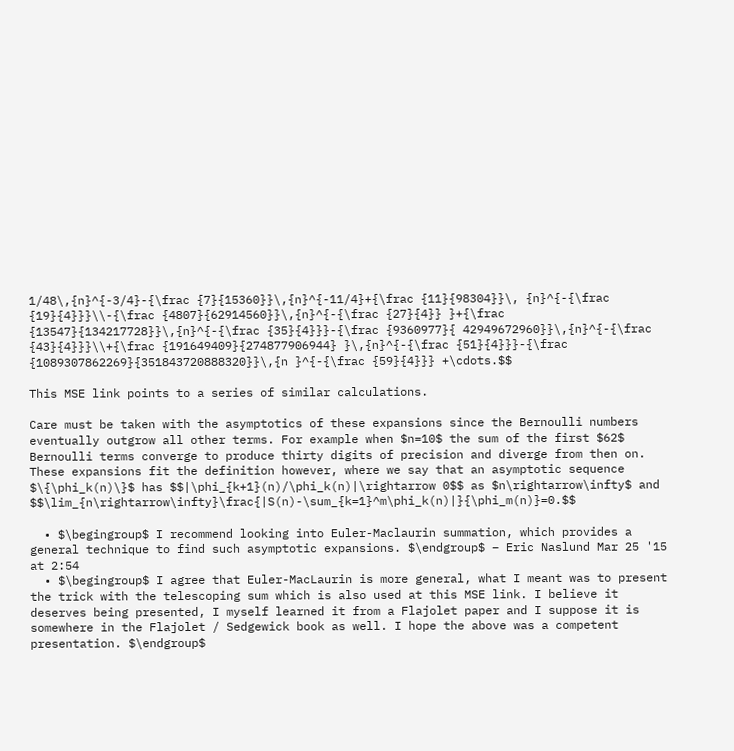1/48\,{n}^{-3/4}-{\frac {7}{15360}}\,{n}^{-11/4}+{\frac {11}{98304}}\, {n}^{-{\frac {19}{4}}}\\-{\frac {4807}{62914560}}\,{n}^{-{\frac {27}{4}} }+{\frac {13547}{134217728}}\,{n}^{-{\frac {35}{4}}}-{\frac {9360977}{ 42949672960}}\,{n}^{-{\frac {43}{4}}}\\+{\frac {191649409}{274877906944} }\,{n}^{-{\frac {51}{4}}}-{\frac {1089307862269}{351843720888320}}\,{n }^{-{\frac {59}{4}}} +\cdots.$$

This MSE link points to a series of similar calculations.

Care must be taken with the asymptotics of these expansions since the Bernoulli numbers eventually outgrow all other terms. For example when $n=10$ the sum of the first $62$ Bernoulli terms converge to produce thirty digits of precision and diverge from then on. These expansions fit the definition however, where we say that an asymptotic sequence $\{\phi_k(n)\}$ has $$|\phi_{k+1}(n)/\phi_k(n)|\rightarrow 0$$ as $n\rightarrow\infty$ and $$\lim_{n\rightarrow\infty}\frac{|S(n)-\sum_{k=1}^m\phi_k(n)|}{\phi_m(n)}=0.$$

  • $\begingroup$ I recommend looking into Euler-Maclaurin summation, which provides a general technique to find such asymptotic expansions. $\endgroup$ – Eric Naslund Mar 25 '15 at 2:54
  • $\begingroup$ I agree that Euler-MacLaurin is more general, what I meant was to present the trick with the telescoping sum which is also used at this MSE link. I believe it deserves being presented, I myself learned it from a Flajolet paper and I suppose it is somewhere in the Flajolet / Sedgewick book as well. I hope the above was a competent presentation. $\endgroup$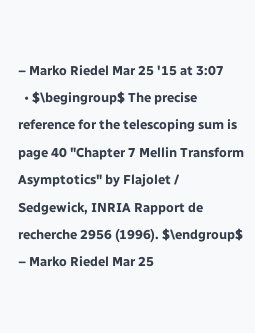– Marko Riedel Mar 25 '15 at 3:07
  • $\begingroup$ The precise reference for the telescoping sum is page 40 "Chapter 7 Mellin Transform Asymptotics" by Flajolet / Sedgewick, INRIA Rapport de recherche 2956 (1996). $\endgroup$ – Marko Riedel Mar 25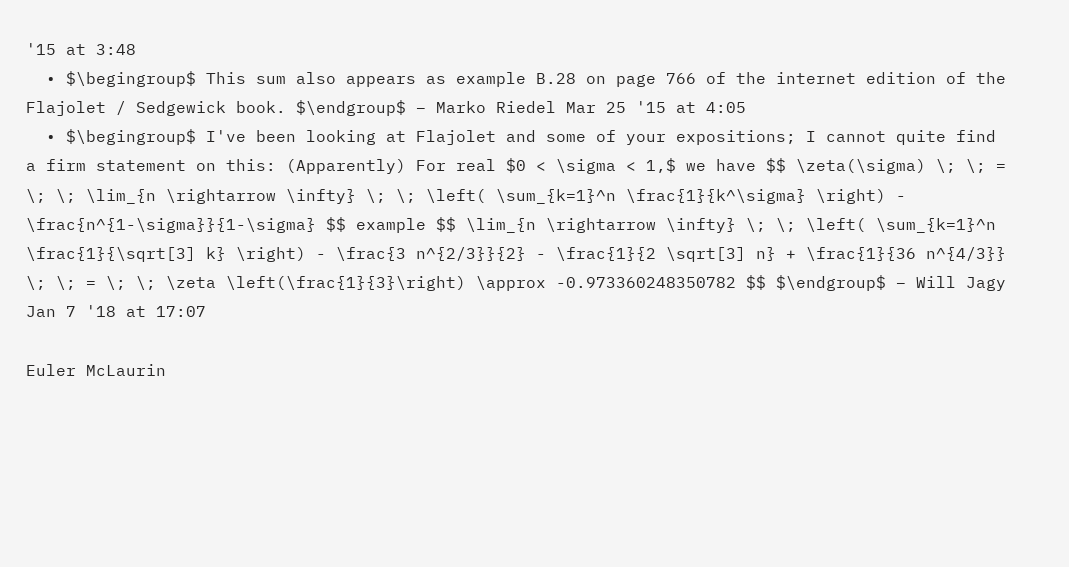'15 at 3:48
  • $\begingroup$ This sum also appears as example B.28 on page 766 of the internet edition of the Flajolet / Sedgewick book. $\endgroup$ – Marko Riedel Mar 25 '15 at 4:05
  • $\begingroup$ I've been looking at Flajolet and some of your expositions; I cannot quite find a firm statement on this: (Apparently) For real $0 < \sigma < 1,$ we have $$ \zeta(\sigma) \; \; = \; \; \lim_{n \rightarrow \infty} \; \; \left( \sum_{k=1}^n \frac{1}{k^\sigma} \right) - \frac{n^{1-\sigma}}{1-\sigma} $$ example $$ \lim_{n \rightarrow \infty} \; \; \left( \sum_{k=1}^n \frac{1}{\sqrt[3] k} \right) - \frac{3 n^{2/3}}{2} - \frac{1}{2 \sqrt[3] n} + \frac{1}{36 n^{4/3}} \; \; = \; \; \zeta \left(\frac{1}{3}\right) \approx -0.973360248350782 $$ $\endgroup$ – Will Jagy Jan 7 '18 at 17:07

Euler McLaurin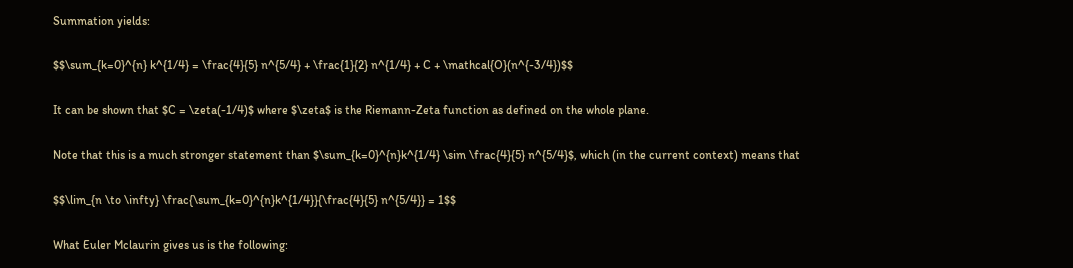Summation yields:

$$\sum_{k=0}^{n} k^{1/4} = \frac{4}{5} n^{5/4} + \frac{1}{2} n^{1/4} + C + \mathcal{O}(n^{-3/4})$$

It can be shown that $C = \zeta(-1/4)$ where $\zeta$ is the Riemann-Zeta function as defined on the whole plane.

Note that this is a much stronger statement than $\sum_{k=0}^{n}k^{1/4} \sim \frac{4}{5} n^{5/4}$, which (in the current context) means that

$$\lim_{n \to \infty} \frac{\sum_{k=0}^{n}k^{1/4}}{\frac{4}{5} n^{5/4}} = 1$$

What Euler Mclaurin gives us is the following: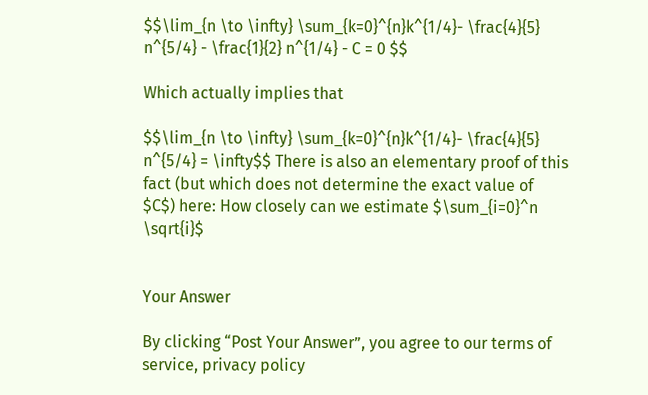$$\lim_{n \to \infty} \sum_{k=0}^{n}k^{1/4}- \frac{4}{5} n^{5/4} - \frac{1}{2} n^{1/4} - C = 0 $$

Which actually implies that

$$\lim_{n \to \infty} \sum_{k=0}^{n}k^{1/4}- \frac{4}{5} n^{5/4} = \infty$$ There is also an elementary proof of this fact (but which does not determine the exact value of $C$) here: How closely can we estimate $\sum_{i=0}^n \sqrt{i}$


Your Answer

By clicking “Post Your Answer”, you agree to our terms of service, privacy policy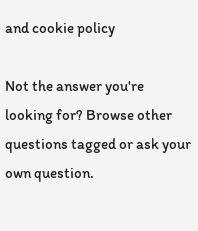and cookie policy

Not the answer you're looking for? Browse other questions tagged or ask your own question.